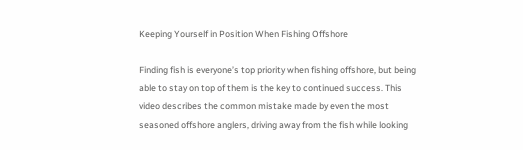Keeping Yourself in Position When Fishing Offshore

Finding fish is everyone’s top priority when fishing offshore, but being able to stay on top of them is the key to continued success. This video describes the common mistake made by even the most seasoned offshore anglers, driving away from the fish while looking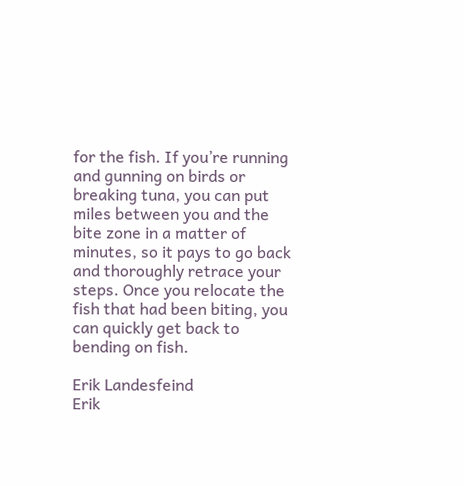for the fish. If you’re running and gunning on birds or breaking tuna, you can put miles between you and the bite zone in a matter of minutes, so it pays to go back and thoroughly retrace your steps. Once you relocate the fish that had been biting, you can quickly get back to bending on fish.

Erik Landesfeind
Erik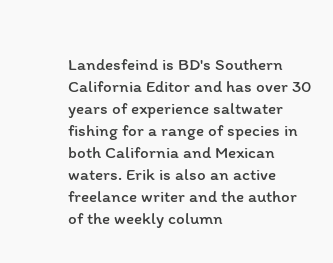Landesfeind is BD's Southern California Editor and has over 30 years of experience saltwater fishing for a range of species in both California and Mexican waters. Erik is also an active freelance writer and the author of the weekly column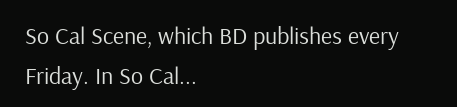So Cal Scene, which BD publishes every Friday. In So Cal...